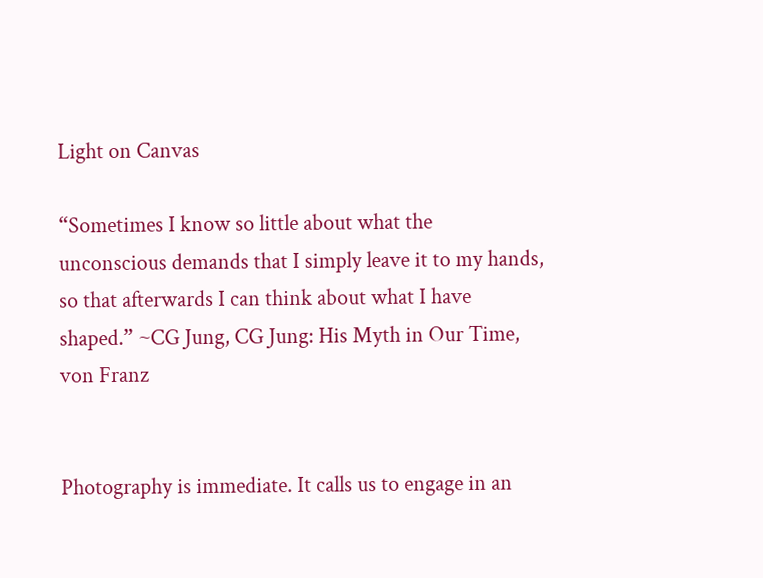Light on Canvas

“Sometimes I know so little about what the unconscious demands that I simply leave it to my hands, so that afterwards I can think about what I have shaped.” ~CG Jung, CG Jung: His Myth in Our Time, von Franz


Photography is immediate. It calls us to engage in an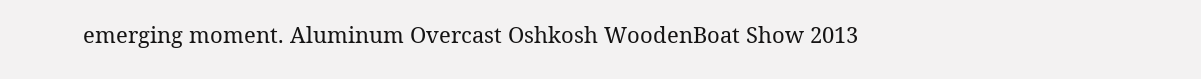emerging moment. Aluminum Overcast Oshkosh WoodenBoat Show 2013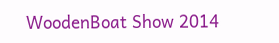WoodenBoat Show 2014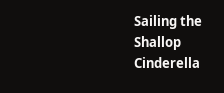Sailing the Shallop Cinderella